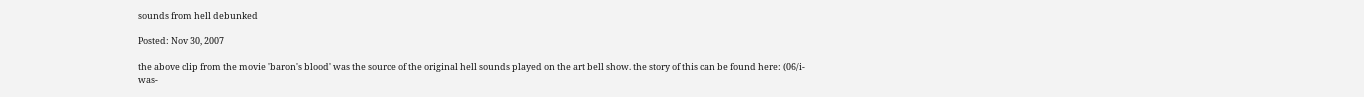sounds from hell debunked

Posted: Nov 30, 2007

the above clip from the movie 'baron's blood' was the source of the original hell sounds played on the art bell show. the story of this can be found here: (06/i-was-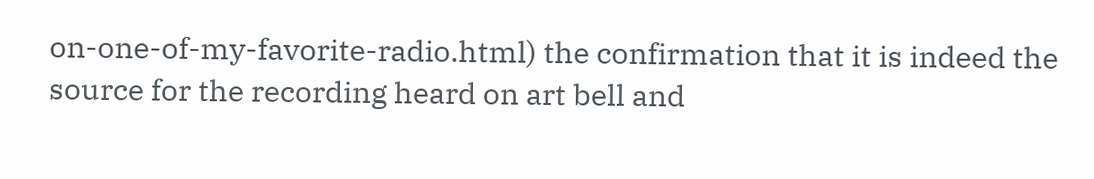on-one-of-my-favorite-radio.html) the confirmation that it is indeed the source for the recording heard on art bell and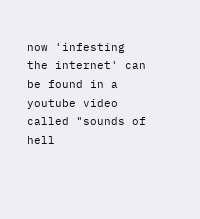now 'infesting the internet' can be found in a youtube video called "sounds of hell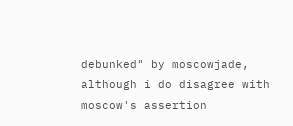debunked" by moscowjade, although i do disagree with moscow's assertion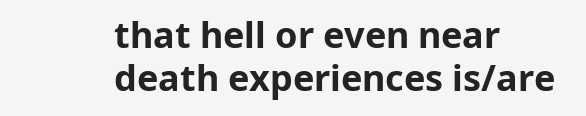that hell or even near death experiences is/are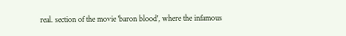real. section of the movie 'baron blood', where the infamous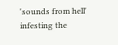'sounds from hell' infesting the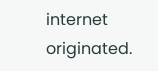internet originated.